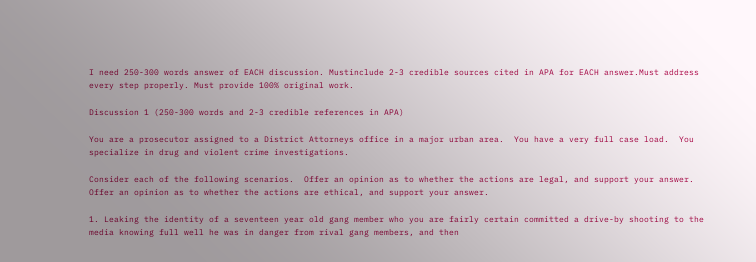I need 250-300 words answer of EACH discussion. Mustinclude 2-3 credible sources cited in APA for EACH answer.Must address every step properly. Must provide 100% original work.

Discussion 1 (250-300 words and 2-3 credible references in APA)

You are a prosecutor assigned to a District Attorneys office in a major urban area.  You have a very full case load.  You specialize in drug and violent crime investigations.

Consider each of the following scenarios.  Offer an opinion as to whether the actions are legal, and support your answer.  Offer an opinion as to whether the actions are ethical, and support your answer.

1. Leaking the identity of a seventeen year old gang member who you are fairly certain committed a drive-by shooting to the media knowing full well he was in danger from rival gang members, and then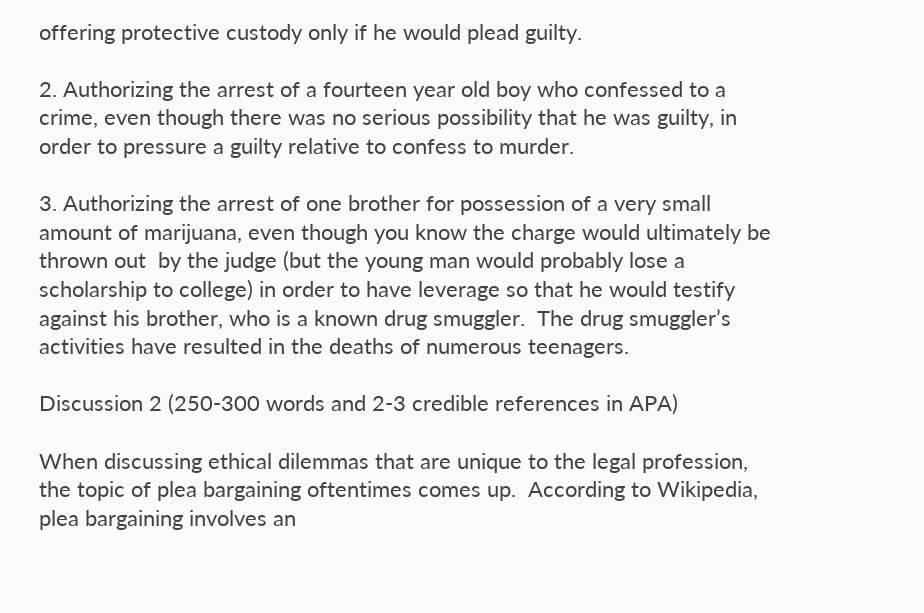offering protective custody only if he would plead guilty.

2. Authorizing the arrest of a fourteen year old boy who confessed to a crime, even though there was no serious possibility that he was guilty, in order to pressure a guilty relative to confess to murder.

3. Authorizing the arrest of one brother for possession of a very small amount of marijuana, even though you know the charge would ultimately be thrown out  by the judge (but the young man would probably lose a scholarship to college) in order to have leverage so that he would testify against his brother, who is a known drug smuggler.  The drug smuggler’s activities have resulted in the deaths of numerous teenagers.

Discussion 2 (250-300 words and 2-3 credible references in APA)

When discussing ethical dilemmas that are unique to the legal profession, the topic of plea bargaining oftentimes comes up.  According to Wikipedia, plea bargaining involves an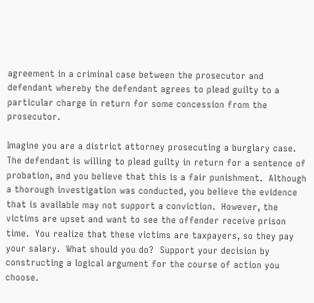agreement in a criminal case between the prosecutor and defendant whereby the defendant agrees to plead guilty to a particular charge in return for some concession from the prosecutor.

Imagine you are a district attorney prosecuting a burglary case.  The defendant is willing to plead guilty in return for a sentence of probation, and you believe that this is a fair punishment.  Although a thorough investigation was conducted, you believe the evidence that is available may not support a conviction.  However, the victims are upset and want to see the offender receive prison time.  You realize that these victims are taxpayers, so they pay your salary.  What should you do?  Support your decision by constructing a logical argument for the course of action you choose.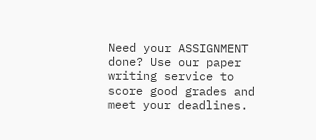Need your ASSIGNMENT done? Use our paper writing service to score good grades and meet your deadlines.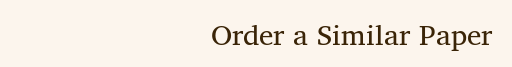Order a Similar Paper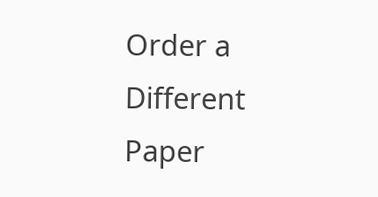Order a Different Paper